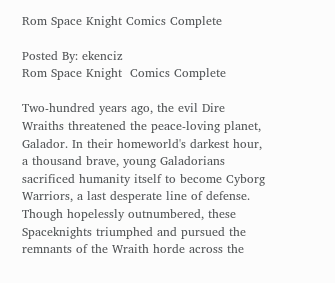Rom Space Knight Comics Complete

Posted By: ekenciz
Rom Space Knight  Comics Complete

Two-hundred years ago, the evil Dire Wraiths threatened the peace-loving planet, Galador. In their homeworld's darkest hour, a thousand brave, young Galadorians sacrificed humanity itself to become Cyborg Warriors, a last desperate line of defense. Though hopelessly outnumbered, these Spaceknights triumphed and pursued the remnants of the Wraith horde across the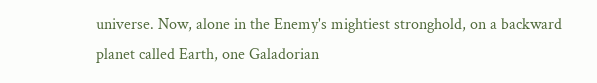universe. Now, alone in the Enemy's mightiest stronghold, on a backward planet called Earth, one Galadorian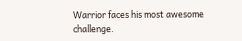Warrior faces his most awesome challenge.